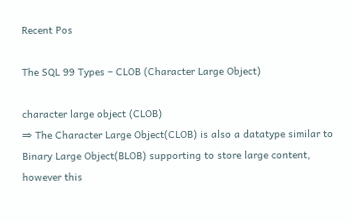Recent Pos

The SQL 99 Types – CLOB (Character Large Object)

character large object (CLOB)
⇒ The Character Large Object(CLOB) is also a datatype similar to Binary Large Object(BLOB) supporting to store large content, however this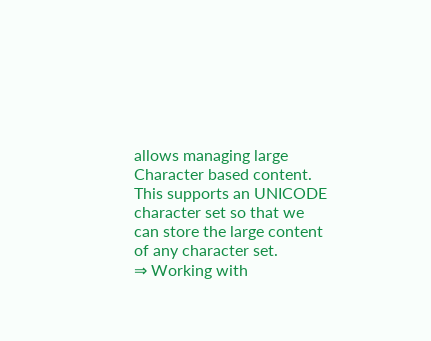allows managing large Character based content.
This supports an UNICODE character set so that we can store the large content of any character set.
⇒ Working with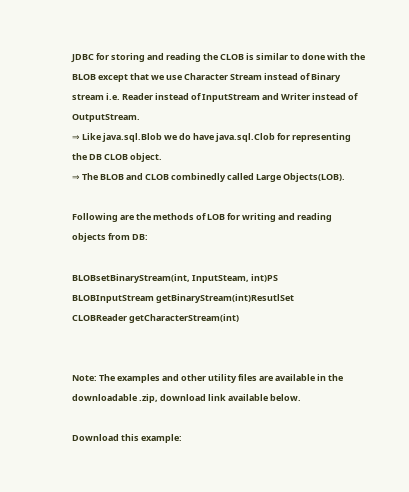JDBC for storing and reading the CLOB is similar to done with the BLOB except that we use Character Stream instead of Binary stream i.e. Reader instead of InputStream and Writer instead of OutputStream.
⇒ Like java.sql.Blob we do have java.sql.Clob for representing the DB CLOB object.
⇒ The BLOB and CLOB combinedly called Large Objects(LOB).

Following are the methods of LOB for writing and reading objects from DB:

BLOBsetBinaryStream(int, InputSteam, int)PS
BLOBInputStream getBinaryStream(int)ResutlSet
CLOBReader getCharacterStream(int)


Note: The examples and other utility files are available in the downloadable .zip, download link available below.

Download this example: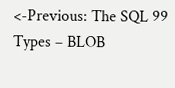<-Previous: The SQL 99 Types – BLOB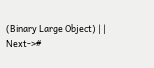(Binary Large Object) | | Next->#